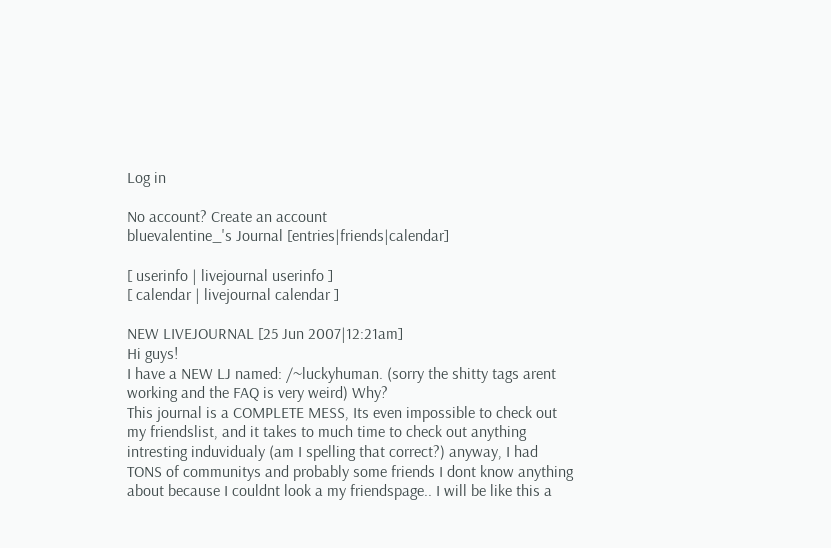Log in

No account? Create an account
bluevalentine_'s Journal [entries|friends|calendar]

[ userinfo | livejournal userinfo ]
[ calendar | livejournal calendar ]

NEW LIVEJOURNAL [25 Jun 2007|12:21am]
Hi guys!
I have a NEW LJ named: /~luckyhuman. (sorry the shitty tags arent working and the FAQ is very weird) Why?
This journal is a COMPLETE MESS, Its even impossible to check out my friendslist, and it takes to much time to check out anything intresting induvidualy (am I spelling that correct?) anyway, I had TONS of communitys and probably some friends I dont know anything about because I couldnt look a my friendspage.. I will be like this a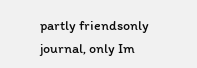partly friendsonly journal, only Im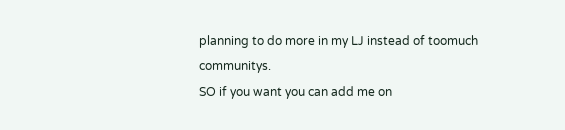planning to do more in my LJ instead of toomuch communitys.
SO if you want you can add me on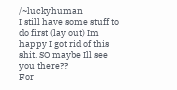/~luckyhuman
I still have some stuff to do first (lay out) Im happy I got rid of this shit. SO maybe Ill see you there??
For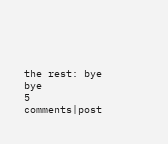the rest: bye bye
5 comments|post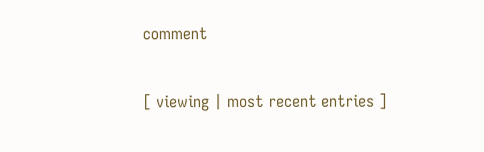comment

[ viewing | most recent entries ]